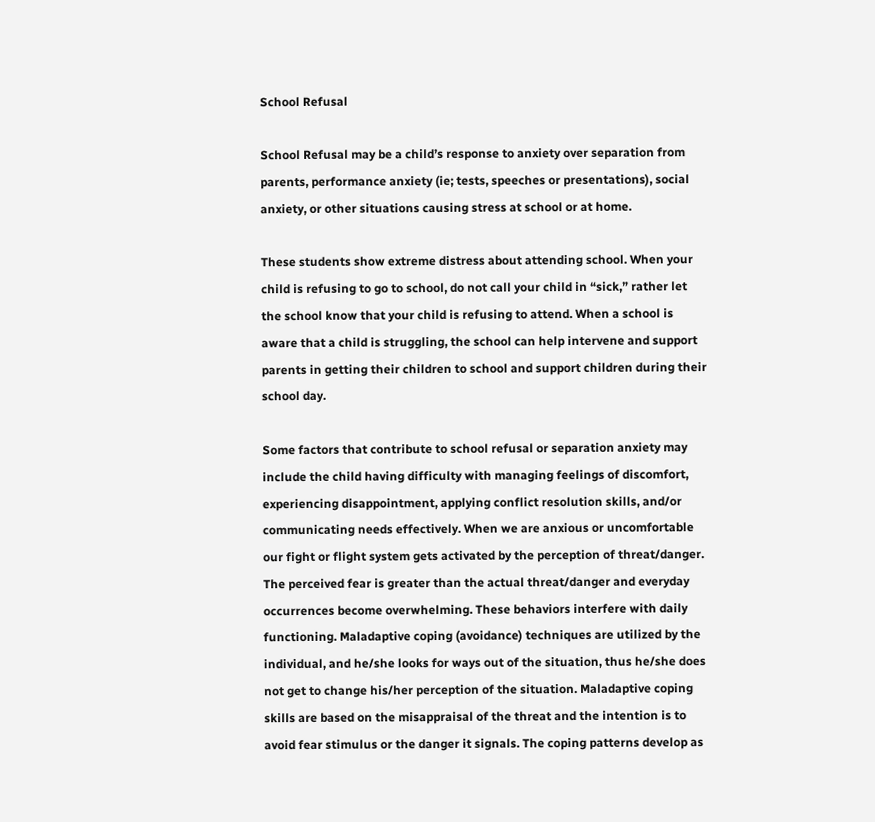School Refusal

School Refusal may be a child’s response to anxiety over separation from parents, performance anxiety (ie; tests, speeches or presentations), social anxiety, or other situations causing stress at school or at home.

These students show extreme distress about attending school. When your child is refusing to go to school, do not call your child in “sick,” rather let the school know that your child is refusing to attend. When a school is aware that a child is struggling, the school can help intervene and support parents in getting their children to school and support children during their school day.

Some factors that contribute to school refusal or separation anxiety may include the child having difficulty with managing feelings of discomfort, experiencing disappointment, applying conflict resolution skills, and/or communicating needs effectively. When we are anxious or uncomfortable our fight or flight system gets activated by the perception of threat/danger. The perceived fear is greater than the actual threat/danger and everyday occurrences become overwhelming. These behaviors interfere with daily functioning. Maladaptive coping (avoidance) techniques are utilized by the individual, and he/she looks for ways out of the situation, thus he/she does not get to change his/her perception of the situation. Maladaptive coping skills are based on the misappraisal of the threat and the intention is to avoid fear stimulus or the danger it signals. The coping patterns develop as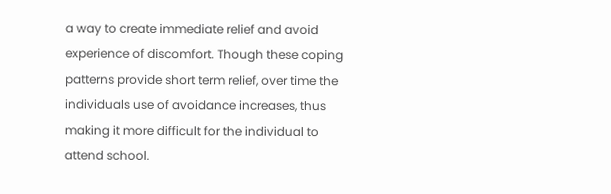a way to create immediate relief and avoid experience of discomfort. Though these coping patterns provide short term relief, over time the individuals use of avoidance increases, thus making it more difficult for the individual to attend school.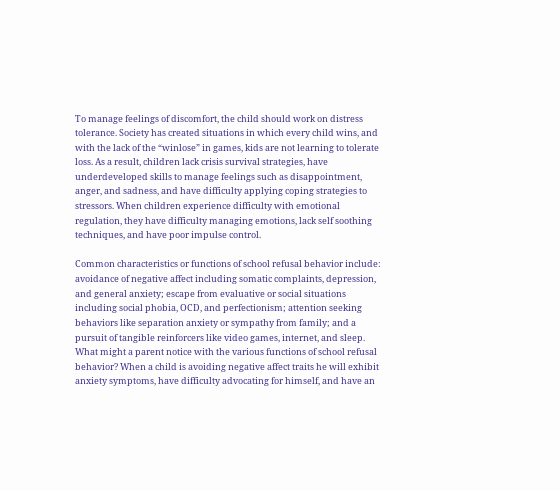To manage feelings of discomfort, the child should work on distress tolerance. Society has created situations in which every child wins, and with the lack of the “winlose” in games, kids are not learning to tolerate loss. As a result, children lack crisis survival strategies, have underdeveloped skills to manage feelings such as disappointment, anger, and sadness, and have difficulty applying coping strategies to stressors. When children experience difficulty with emotional regulation, they have difficulty managing emotions, lack self soothing techniques, and have poor impulse control.

Common characteristics or functions of school refusal behavior include: avoidance of negative affect including somatic complaints, depression, and general anxiety; escape from evaluative or social situations including social phobia, OCD, and perfectionism; attention seeking behaviors like separation anxiety or sympathy from family; and a pursuit of tangible reinforcers like video games, internet, and sleep. What might a parent notice with the various functions of school refusal behavior? When a child is avoiding negative affect traits he will exhibit anxiety symptoms, have difficulty advocating for himself, and have an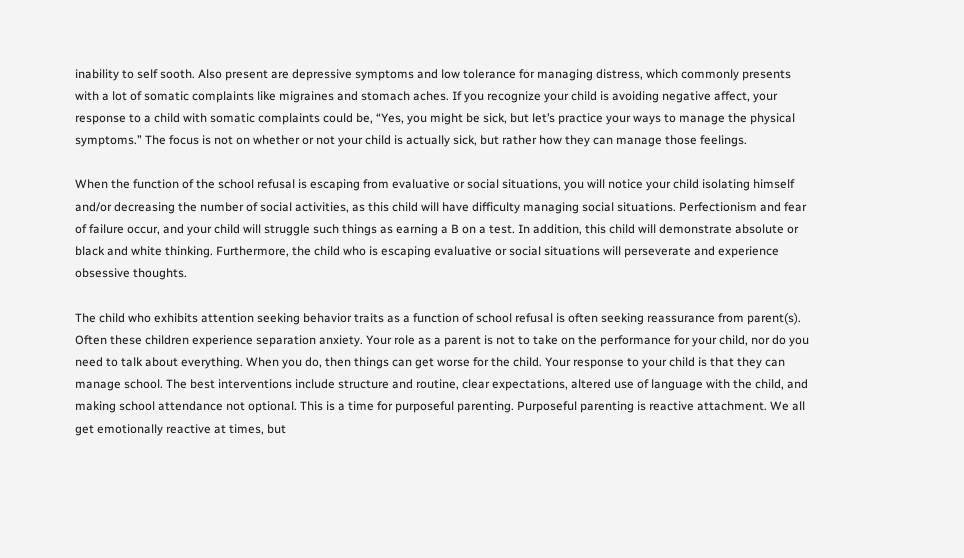inability to self sooth. Also present are depressive symptoms and low tolerance for managing distress, which commonly presents with a lot of somatic complaints like migraines and stomach aches. If you recognize your child is avoiding negative affect, your response to a child with somatic complaints could be, “Yes, you might be sick, but let’s practice your ways to manage the physical symptoms.” The focus is not on whether or not your child is actually sick, but rather how they can manage those feelings.

When the function of the school refusal is escaping from evaluative or social situations, you will notice your child isolating himself and/or decreasing the number of social activities, as this child will have difficulty managing social situations. Perfectionism and fear of failure occur, and your child will struggle such things as earning a B on a test. In addition, this child will demonstrate absolute or black and white thinking. Furthermore, the child who is escaping evaluative or social situations will perseverate and experience obsessive thoughts.

The child who exhibits attention seeking behavior traits as a function of school refusal is often seeking reassurance from parent(s). Often these children experience separation anxiety. Your role as a parent is not to take on the performance for your child, nor do you need to talk about everything. When you do, then things can get worse for the child. Your response to your child is that they can manage school. The best interventions include structure and routine, clear expectations, altered use of language with the child, and making school attendance not optional. This is a time for purposeful parenting. Purposeful parenting is reactive attachment. We all get emotionally reactive at times, but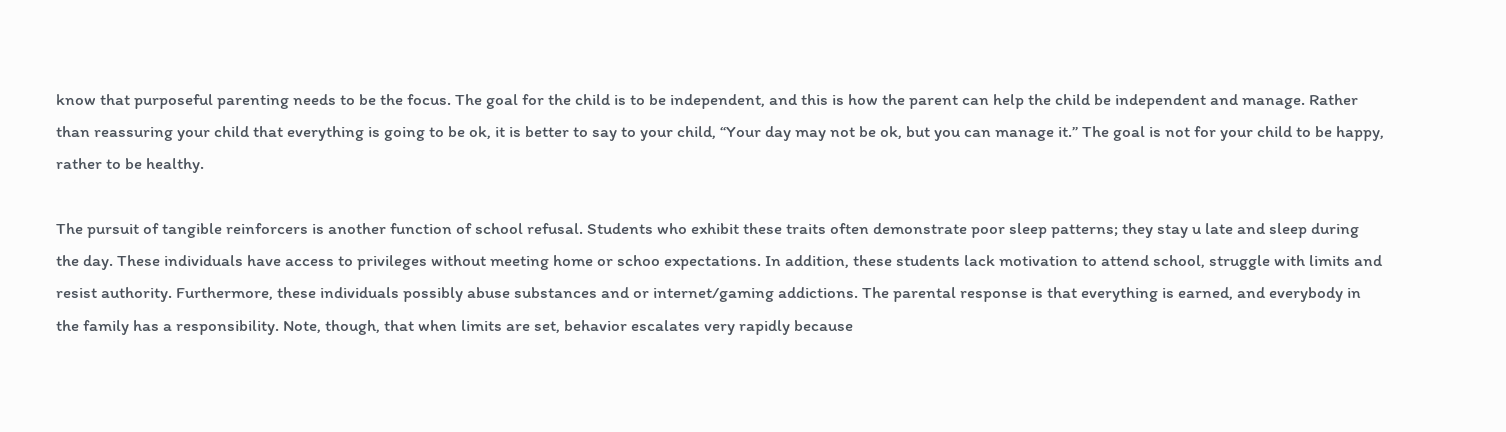know that purposeful parenting needs to be the focus. The goal for the child is to be independent, and this is how the parent can help the child be independent and manage. Rather than reassuring your child that everything is going to be ok, it is better to say to your child, “Your day may not be ok, but you can manage it.” The goal is not for your child to be happy, rather to be healthy.

The pursuit of tangible reinforcers is another function of school refusal. Students who exhibit these traits often demonstrate poor sleep patterns; they stay u late and sleep during the day. These individuals have access to privileges without meeting home or schoo expectations. In addition, these students lack motivation to attend school, struggle with limits and resist authority. Furthermore, these individuals possibly abuse substances and or internet/gaming addictions. The parental response is that everything is earned, and everybody in the family has a responsibility. Note, though, that when limits are set, behavior escalates very rapidly because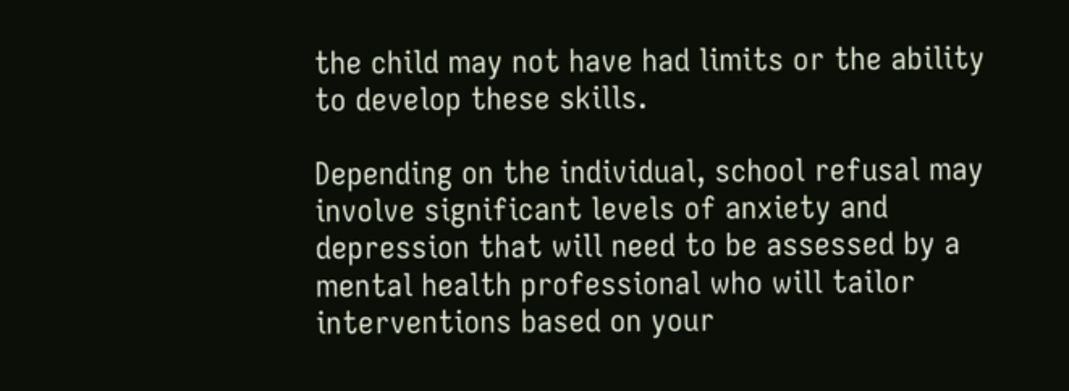the child may not have had limits or the ability to develop these skills.

Depending on the individual, school refusal may involve significant levels of anxiety and depression that will need to be assessed by a mental health professional who will tailor interventions based on your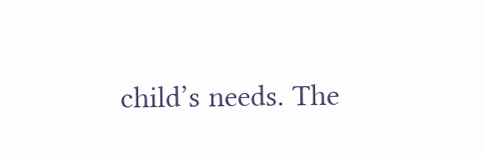child’s needs. The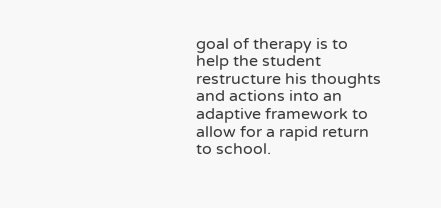goal of therapy is to help the student restructure his thoughts and actions into an adaptive framework to allow for a rapid return to school.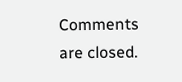Comments are closed.